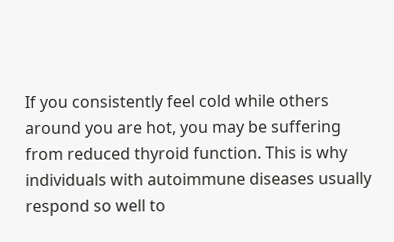If you consistently feel cold while others around you are hot, you may be suffering from reduced thyroid function. This is why individuals with autoimmune diseases usually respond so well to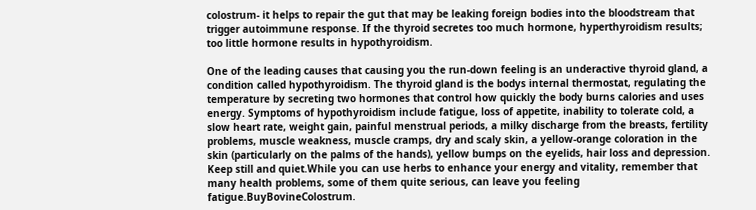colostrum- it helps to repair the gut that may be leaking foreign bodies into the bloodstream that trigger autoimmune response. If the thyroid secretes too much hormone, hyperthyroidism results; too little hormone results in hypothyroidism.

One of the leading causes that causing you the run-down feeling is an underactive thyroid gland, a condition called hypothyroidism. The thyroid gland is the bodys internal thermostat, regulating the temperature by secreting two hormones that control how quickly the body burns calories and uses energy. Symptoms of hypothyroidism include fatigue, loss of appetite, inability to tolerate cold, a slow heart rate, weight gain, painful menstrual periods, a milky discharge from the breasts, fertility problems, muscle weakness, muscle cramps, dry and scaly skin, a yellow-orange coloration in the skin (particularly on the palms of the hands), yellow bumps on the eyelids, hair loss and depression. Keep still and quiet.While you can use herbs to enhance your energy and vitality, remember that many health problems, some of them quite serious, can leave you feeling fatigue.BuyBovineColostrum.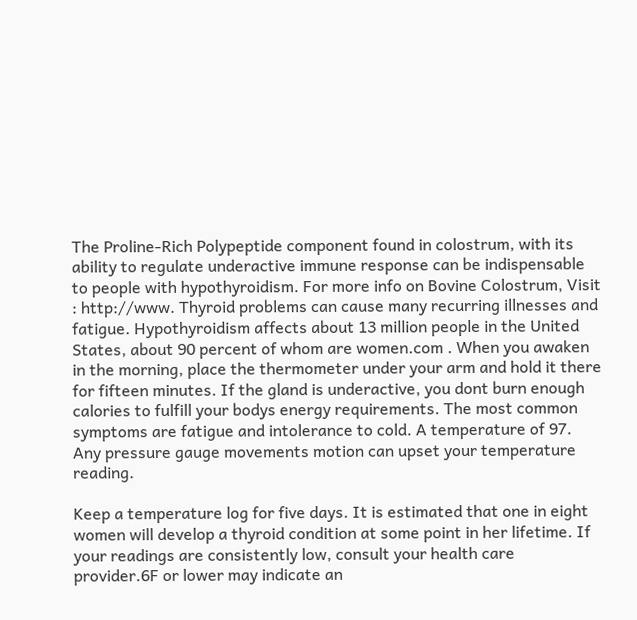The Proline-Rich Polypeptide component found in colostrum, with its ability to regulate underactive immune response can be indispensable to people with hypothyroidism. For more info on Bovine Colostrum, Visit : http://www. Thyroid problems can cause many recurring illnesses and fatigue. Hypothyroidism affects about 13 million people in the United States, about 90 percent of whom are women.com . When you awaken in the morning, place the thermometer under your arm and hold it there for fifteen minutes. If the gland is underactive, you dont burn enough calories to fulfill your bodys energy requirements. The most common symptoms are fatigue and intolerance to cold. A temperature of 97. Any pressure gauge movements motion can upset your temperature reading.

Keep a temperature log for five days. It is estimated that one in eight women will develop a thyroid condition at some point in her lifetime. If your readings are consistently low, consult your health care provider.6F or lower may indicate an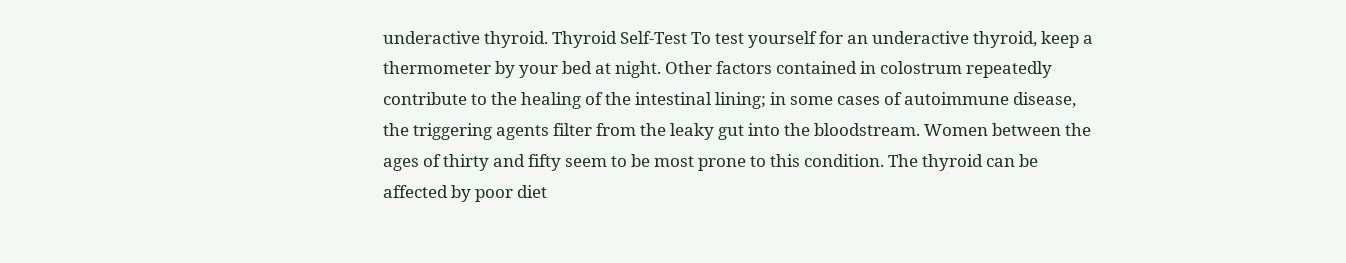underactive thyroid. Thyroid Self-Test To test yourself for an underactive thyroid, keep a thermometer by your bed at night. Other factors contained in colostrum repeatedly contribute to the healing of the intestinal lining; in some cases of autoimmune disease, the triggering agents filter from the leaky gut into the bloodstream. Women between the ages of thirty and fifty seem to be most prone to this condition. The thyroid can be affected by poor diet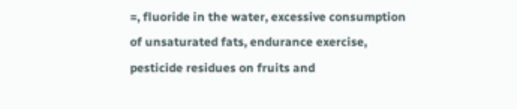=, fluoride in the water, excessive consumption of unsaturated fats, endurance exercise, pesticide residues on fruits and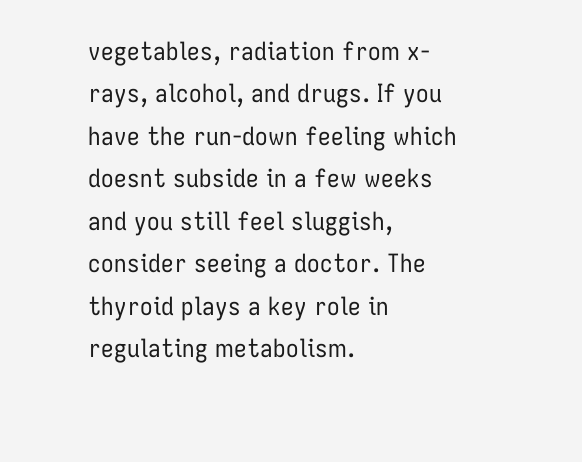vegetables, radiation from x-rays, alcohol, and drugs. If you have the run-down feeling which doesnt subside in a few weeks and you still feel sluggish, consider seeing a doctor. The thyroid plays a key role in regulating metabolism.